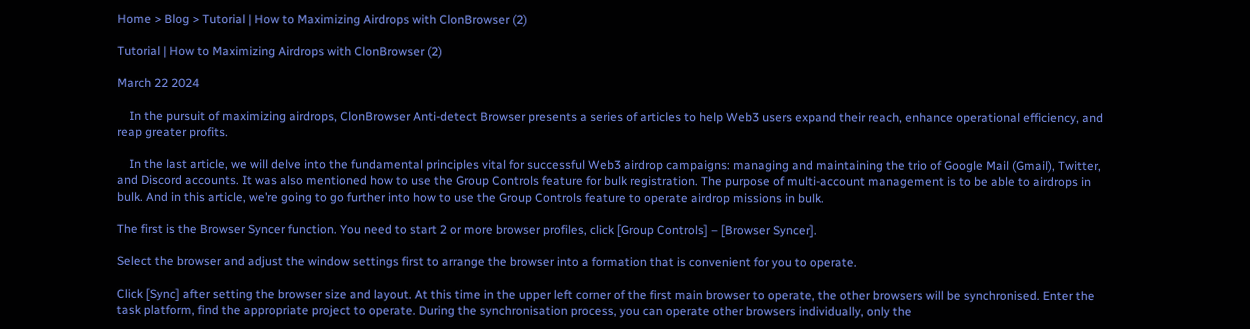Home > Blog > Tutorial | How to Maximizing Airdrops with ClonBrowser (2)

Tutorial | How to Maximizing Airdrops with ClonBrowser (2)

March 22 2024

    In the pursuit of maximizing airdrops, ClonBrowser Anti-detect Browser presents a series of articles to help Web3 users expand their reach, enhance operational efficiency, and reap greater profits.

    In the last article, we will delve into the fundamental principles vital for successful Web3 airdrop campaigns: managing and maintaining the trio of Google Mail (Gmail), Twitter, and Discord accounts. It was also mentioned how to use the Group Controls feature for bulk registration. The purpose of multi-account management is to be able to airdrops in bulk. And in this article, we’re going to go further into how to use the Group Controls feature to operate airdrop missions in bulk.

The first is the Browser Syncer function. You need to start 2 or more browser profiles, click [Group Controls] – [Browser Syncer].

Select the browser and adjust the window settings first to arrange the browser into a formation that is convenient for you to operate.

Click [Sync] after setting the browser size and layout. At this time in the upper left corner of the first main browser to operate, the other browsers will be synchronised. Enter the task platform, find the appropriate project to operate. During the synchronisation process, you can operate other browsers individually, only the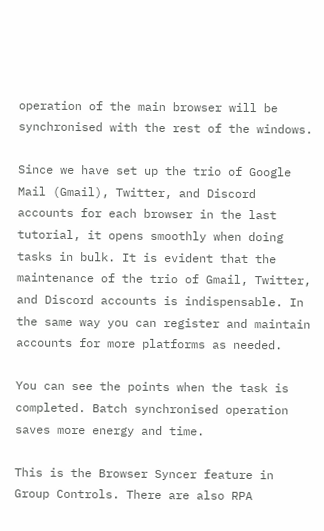operation of the main browser will be synchronised with the rest of the windows.

Since we have set up the trio of Google Mail (Gmail), Twitter, and Discord accounts for each browser in the last tutorial, it opens smoothly when doing tasks in bulk. It is evident that the maintenance of the trio of Gmail, Twitter, and Discord accounts is indispensable. In the same way you can register and maintain accounts for more platforms as needed.

You can see the points when the task is completed. Batch synchronised operation saves more energy and time.

This is the Browser Syncer feature in Group Controls. There are also RPA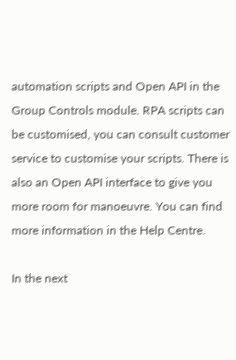automation scripts and Open API in the Group Controls module. RPA scripts can be customised, you can consult customer service to customise your scripts. There is also an Open API interface to give you more room for manoeuvre. You can find more information in the Help Centre.

In the next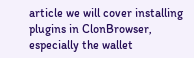article we will cover installing plugins in ClonBrowser, especially the wallet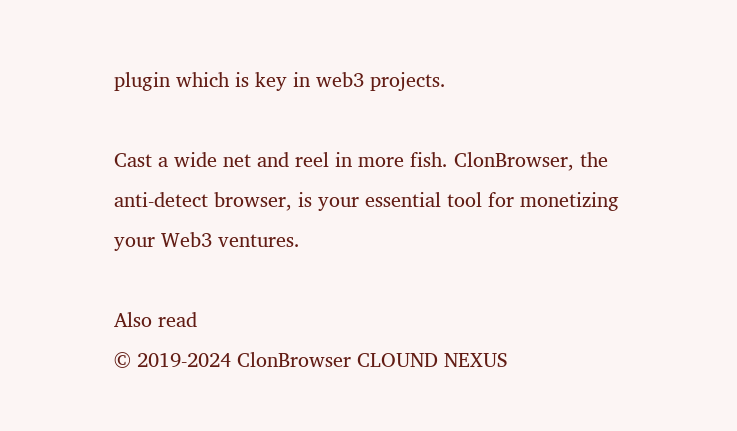plugin which is key in web3 projects.

Cast a wide net and reel in more fish. ClonBrowser, the anti-detect browser, is your essential tool for monetizing your Web3 ventures.

Also read
© 2019-2024 ClonBrowser CLOUND NEXUS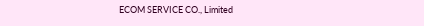ECOM SERVICE CO., Limited